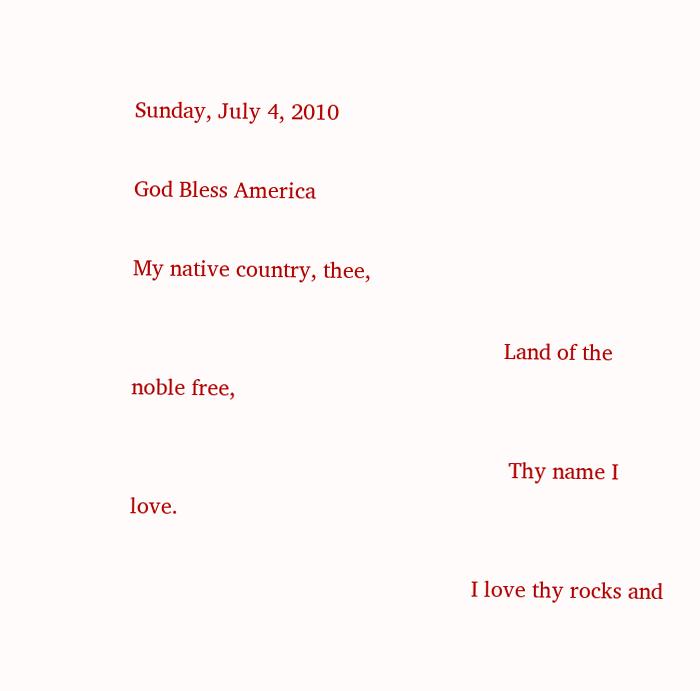Sunday, July 4, 2010

God Bless America

My native country, thee,

                                                              Land of the noble free,

                                                               Thy name I love.

                                                         I love thy rocks and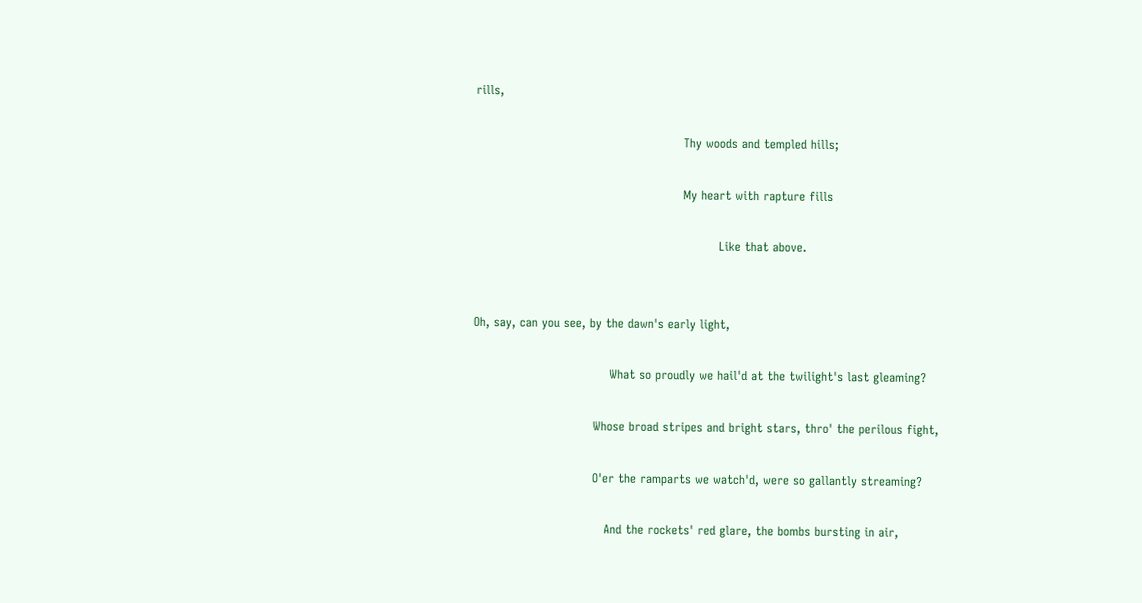rills,

                                                    Thy woods and templed hills;

                                                    My heart with rapture fills

                                                             Like that above.


Oh, say, can you see, by the dawn's early light,

                                  What so proudly we hail'd at the twilight's last gleaming?

                              Whose broad stripes and bright stars, thro' the perilous fight,

                              O'er the ramparts we watch'd, were so gallantly streaming?

                                 And the rockets' red glare, the bombs bursting in air,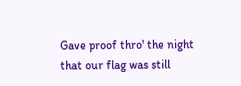Gave proof thro' the night that our flag was still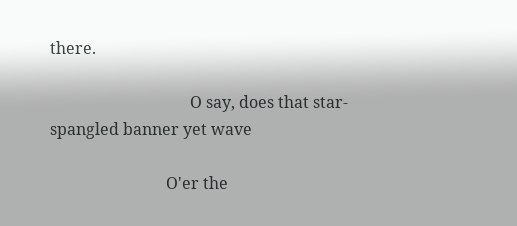there.

                                   O say, does that star-spangled banner yet wave

                             O'er the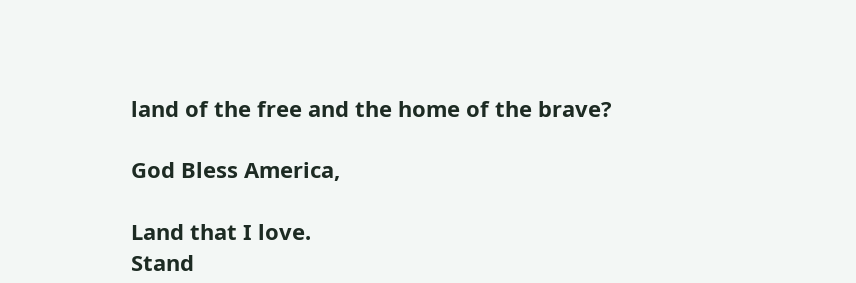land of the free and the home of the brave?

God Bless America,

Land that I love.
Stand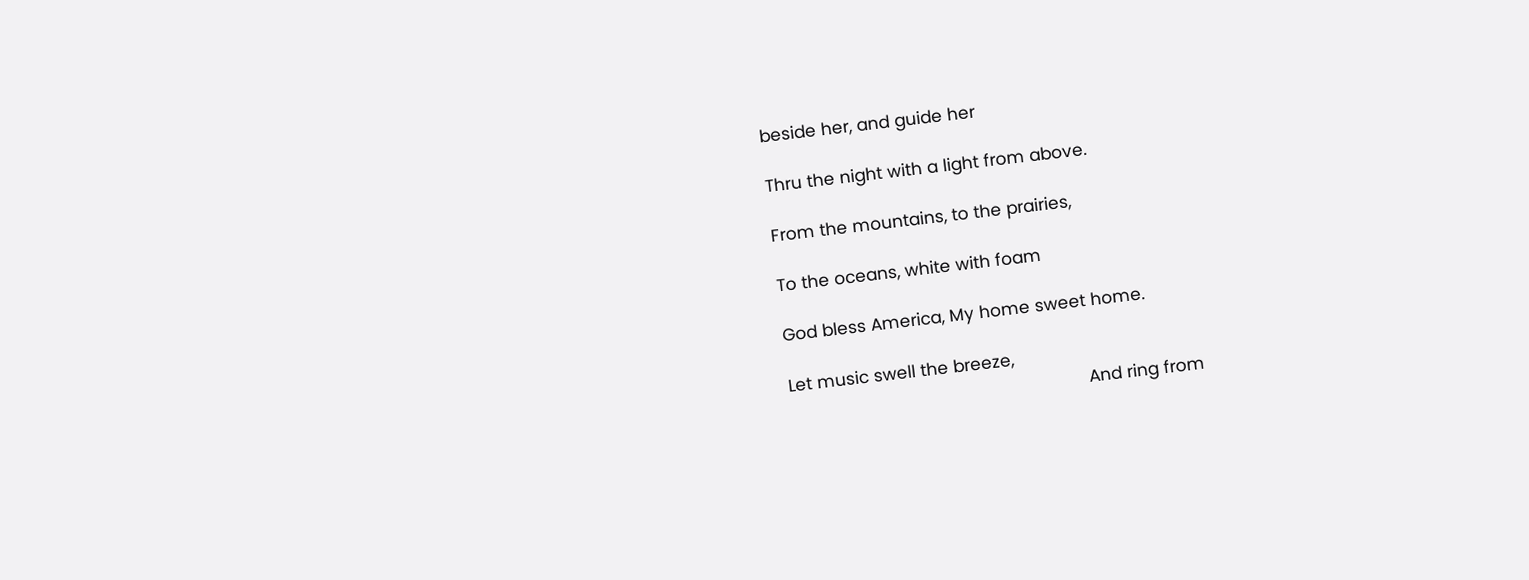beside her, and guide her

Thru the night with a light from above.

From the mountains, to the prairies,

To the oceans, white with foam

God bless America, My home sweet home.

Let music swell the breeze,
                                                            And ring from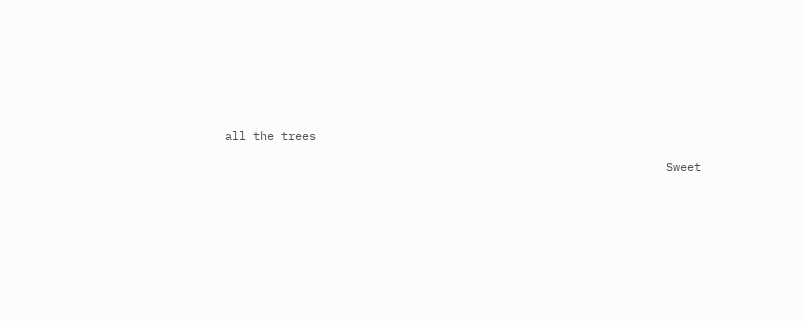all the trees

                                                               Sweet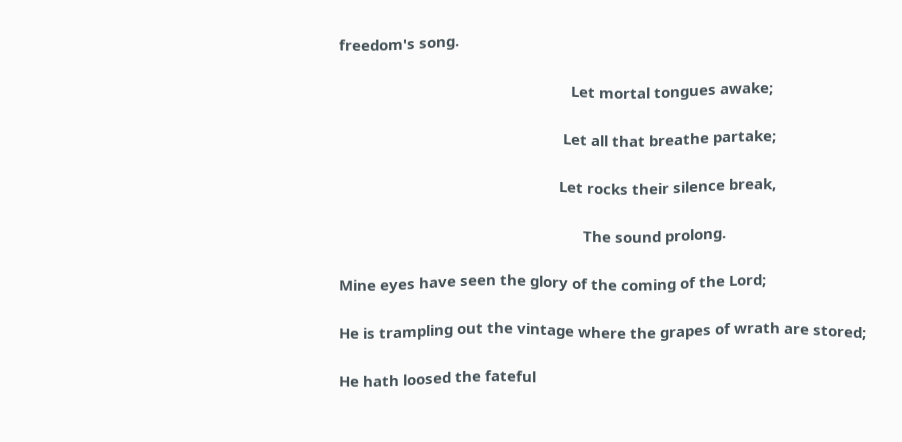freedom's song.

                                                          Let mortal tongues awake;

                                                        Let all that breathe partake;

                                                       Let rocks their silence break,

                                                             The sound prolong.

Mine eyes have seen the glory of the coming of the Lord;

He is trampling out the vintage where the grapes of wrath are stored;

He hath loosed the fateful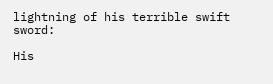lightning of his terrible swift sword:

His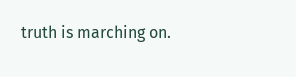truth is marching on.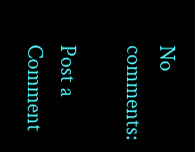No comments:

Post a Comment